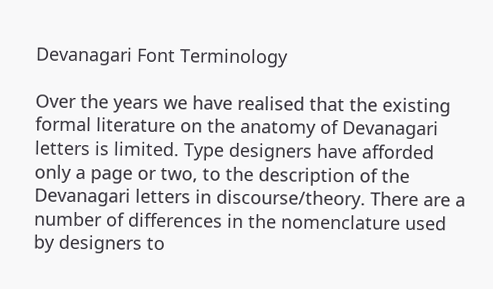Devanagari Font Terminology

Over the years we have realised that the existing formal literature on the anatomy of Devanagari letters is limited. Type designers have afforded only a page or two, to the description of the Devanagari letters in discourse/theory. There are a number of differences in the nomenclature used by designers to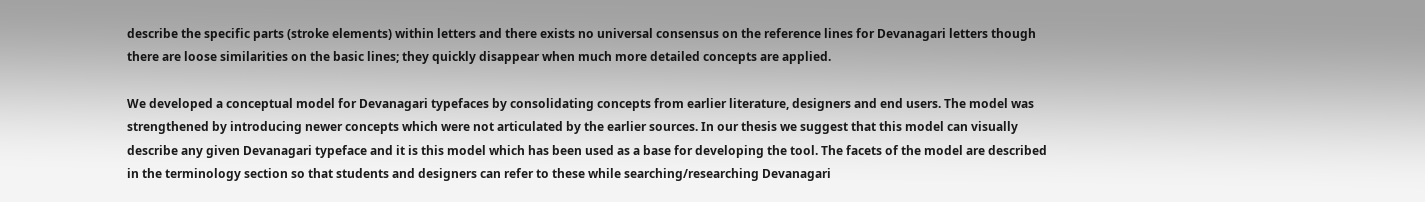describe the specific parts (stroke elements) within letters and there exists no universal consensus on the reference lines for Devanagari letters though there are loose similarities on the basic lines; they quickly disappear when much more detailed concepts are applied.

We developed a conceptual model for Devanagari typefaces by consolidating concepts from earlier literature, designers and end users. The model was strengthened by introducing newer concepts which were not articulated by the earlier sources. In our thesis we suggest that this model can visually describe any given Devanagari typeface and it is this model which has been used as a base for developing the tool. The facets of the model are described in the terminology section so that students and designers can refer to these while searching/researching Devanagari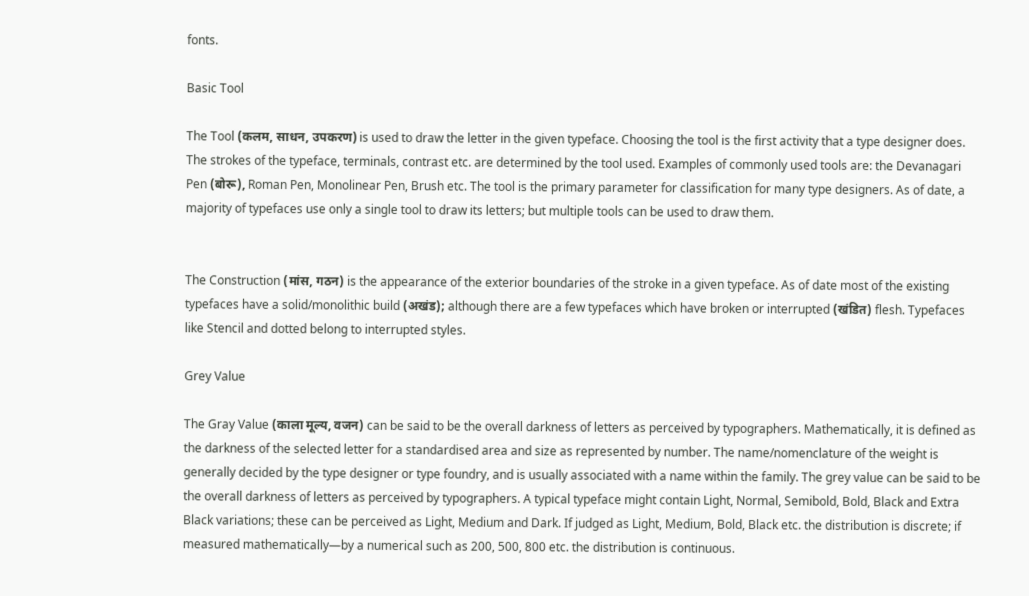fonts.

Basic Tool

The Tool (कलम, साधन, उपकरण) is used to draw the letter in the given typeface. Choosing the tool is the first activity that a type designer does. The strokes of the typeface, terminals, contrast etc. are determined by the tool used. Examples of commonly used tools are: the Devanagari Pen (बोरू), Roman Pen, Monolinear Pen, Brush etc. The tool is the primary parameter for classification for many type designers. As of date, a majority of typefaces use only a single tool to draw its letters; but multiple tools can be used to draw them.


The Construction (मांस, गठन) is the appearance of the exterior boundaries of the stroke in a given typeface. As of date most of the existing typefaces have a solid/monolithic build (अखंड); although there are a few typefaces which have broken or interrupted (खंडित) flesh. Typefaces like Stencil and dotted belong to interrupted styles.

Grey Value

The Gray Value (काला मूल्य, वजन) can be said to be the overall darkness of letters as perceived by typographers. Mathematically, it is defined as the darkness of the selected letter for a standardised area and size as represented by number. The name/nomenclature of the weight is generally decided by the type designer or type foundry, and is usually associated with a name within the family. The grey value can be said to be the overall darkness of letters as perceived by typographers. A typical typeface might contain Light, Normal, Semibold, Bold, Black and Extra Black variations; these can be perceived as Light, Medium and Dark. If judged as Light, Medium, Bold, Black etc. the distribution is discrete; if measured mathematically—by a numerical such as 200, 500, 800 etc. the distribution is continuous.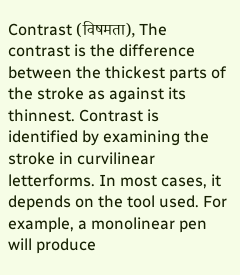Contrast (विषमता), The contrast is the difference between the thickest parts of the stroke as against its thinnest. Contrast is identified by examining the stroke in curvilinear letterforms. In most cases, it depends on the tool used. For example, a monolinear pen will produce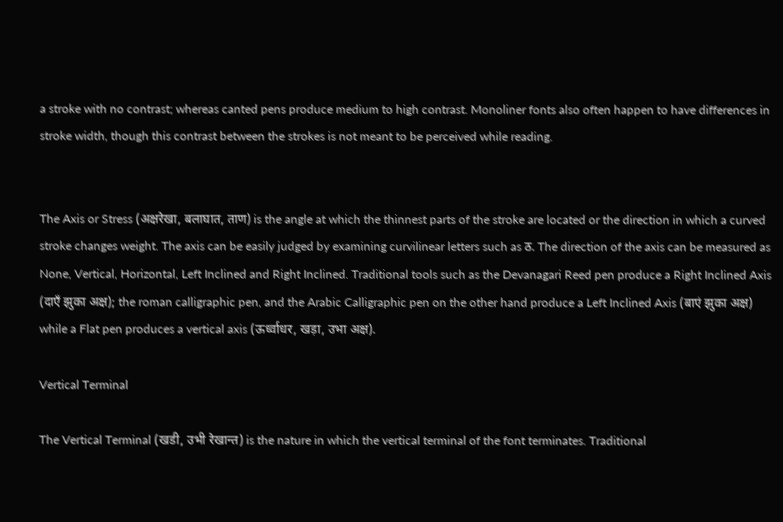a stroke with no contrast; whereas canted pens produce medium to high contrast. Monoliner fonts also often happen to have differences in stroke width, though this contrast between the strokes is not meant to be perceived while reading.


The Axis or Stress (अक्षरेखा, बलाघात, ताण) is the angle at which the thinnest parts of the stroke are located or the direction in which a curved stroke changes weight. The axis can be easily judged by examining curvilinear letters such as ठ. The direction of the axis can be measured as None, Vertical, Horizontal, Left Inclined and Right Inclined. Traditional tools such as the Devanagari Reed pen produce a Right Inclined Axis (दाएँ झुका अक्ष); the roman calligraphic pen, and the Arabic Calligraphic pen on the other hand produce a Left Inclined Axis (बाएं झुका अक्ष) while a Flat pen produces a vertical axis (ऊर्ध्वाधर, खड़ा, उभा अक्ष).

Vertical Terminal

The Vertical Terminal (खडी, उभी रेखान्त) is the nature in which the vertical terminal of the font terminates. Traditional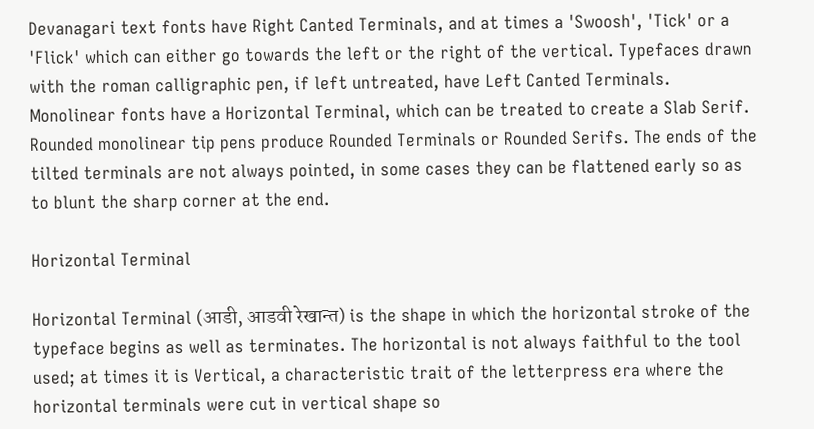Devanagari text fonts have Right Canted Terminals, and at times a 'Swoosh', 'Tick' or a 'Flick' which can either go towards the left or the right of the vertical. Typefaces drawn with the roman calligraphic pen, if left untreated, have Left Canted Terminals. Monolinear fonts have a Horizontal Terminal, which can be treated to create a Slab Serif. Rounded monolinear tip pens produce Rounded Terminals or Rounded Serifs. The ends of the tilted terminals are not always pointed, in some cases they can be flattened early so as to blunt the sharp corner at the end.

Horizontal Terminal

Horizontal Terminal (आडी, आडवी रेखान्त) is the shape in which the horizontal stroke of the typeface begins as well as terminates. The horizontal is not always faithful to the tool used; at times it is Vertical, a characteristic trait of the letterpress era where the horizontal terminals were cut in vertical shape so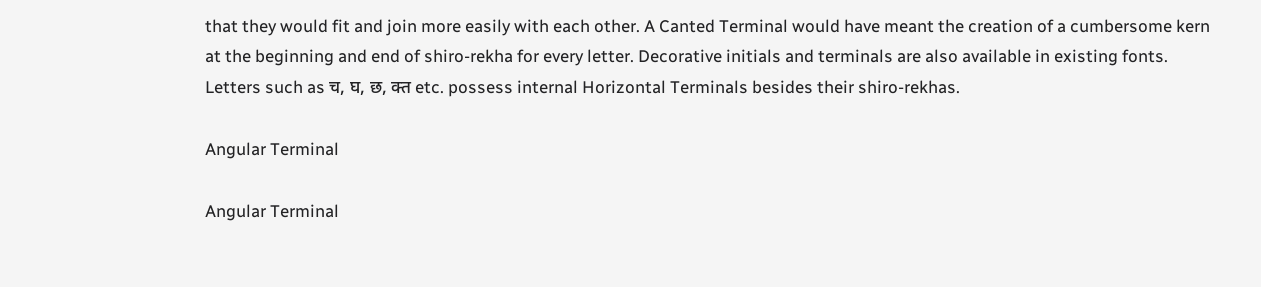that they would fit and join more easily with each other. A Canted Terminal would have meant the creation of a cumbersome kern at the beginning and end of shiro-rekha for every letter. Decorative initials and terminals are also available in existing fonts. Letters such as च, घ, छ, क्त etc. possess internal Horizontal Terminals besides their shiro-rekhas.

Angular Terminal

Angular Terminal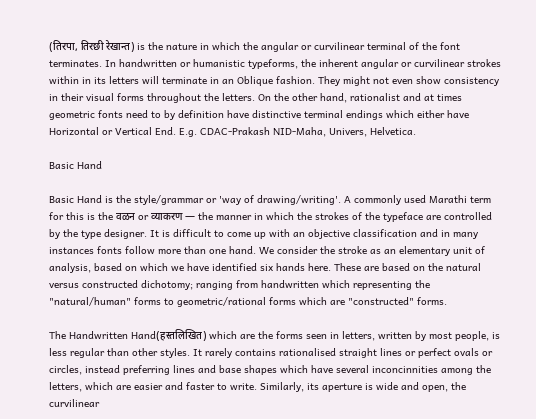(तिरपा, तिरछी रेखान्त) is the nature in which the angular or curvilinear terminal of the font terminates. In handwritten or humanistic typeforms, the inherent angular or curvilinear strokes within in its letters will terminate in an Oblique fashion. They might not even show consistency in their visual forms throughout the letters. On the other hand, rationalist and at times geometric fonts need to by definition have distinctive terminal endings which either have Horizontal or Vertical End. E.g. CDAC-Prakash NID-Maha, Univers, Helvetica.

Basic Hand

Basic Hand is the style/grammar or 'way of drawing/writing'. A commonly used Marathi term for this is the वळन or व्याकरण — the manner in which the strokes of the typeface are controlled by the type designer. It is difficult to come up with an objective classification and in many instances fonts follow more than one hand. We consider the stroke as an elementary unit of analysis, based on which we have identified six hands here. These are based on the natural versus constructed dichotomy; ranging from handwritten which representing the "natural/human" forms to geometric/rational forms which are "constructed" forms.

The Handwritten Hand(हस्तलिखित) which are the forms seen in letters, written by most people, is less regular than other styles. It rarely contains rationalised straight lines or perfect ovals or circles, instead preferring lines and base shapes which have several inconcinnities among the letters, which are easier and faster to write. Similarly, its aperture is wide and open, the curvilinear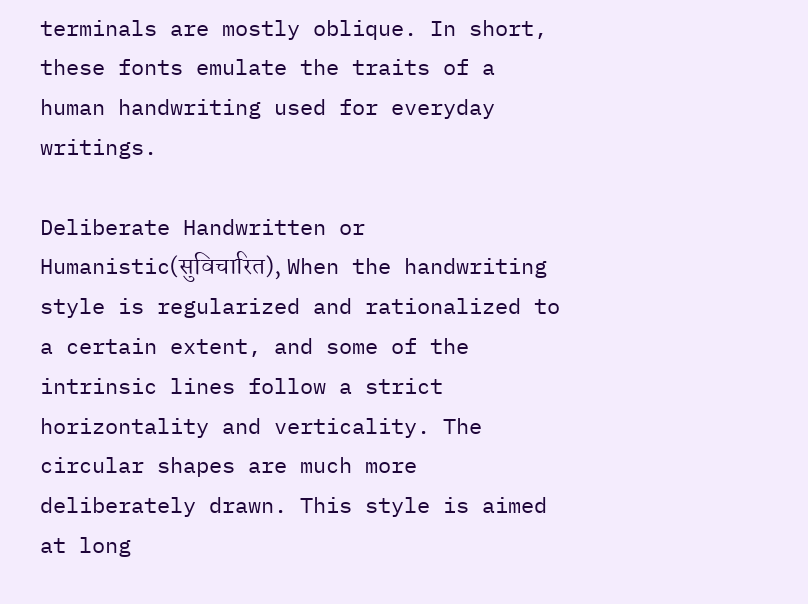terminals are mostly oblique. In short, these fonts emulate the traits of a human handwriting used for everyday writings.

Deliberate Handwritten or Humanistic(सुविचारित), When the handwriting style is regularized and rationalized to a certain extent, and some of the intrinsic lines follow a strict horizontality and verticality. The circular shapes are much more deliberately drawn. This style is aimed at long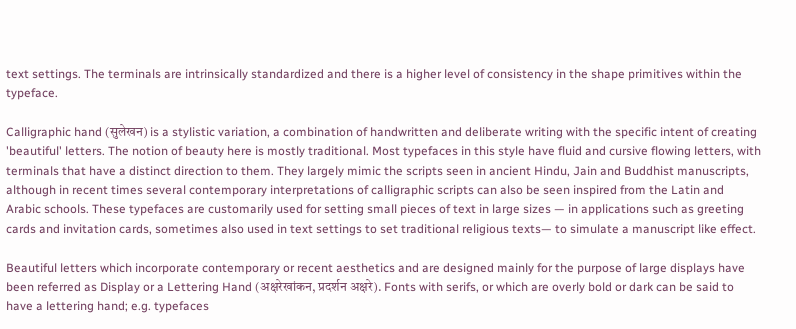text settings. The terminals are intrinsically standardized and there is a higher level of consistency in the shape primitives within the typeface.

Calligraphic hand (सुलेखन) is a stylistic variation, a combination of handwritten and deliberate writing with the specific intent of creating 'beautiful' letters. The notion of beauty here is mostly traditional. Most typefaces in this style have fluid and cursive flowing letters, with terminals that have a distinct direction to them. They largely mimic the scripts seen in ancient Hindu, Jain and Buddhist manuscripts, although in recent times several contemporary interpretations of calligraphic scripts can also be seen inspired from the Latin and Arabic schools. These typefaces are customarily used for setting small pieces of text in large sizes — in applications such as greeting cards and invitation cards, sometimes also used in text settings to set traditional religious texts— to simulate a manuscript like effect.

Beautiful letters which incorporate contemporary or recent aesthetics and are designed mainly for the purpose of large displays have been referred as Display or a Lettering Hand (अक्षरेखांकन, प्रदर्शन अक्षरे). Fonts with serifs, or which are overly bold or dark can be said to have a lettering hand; e.g. typefaces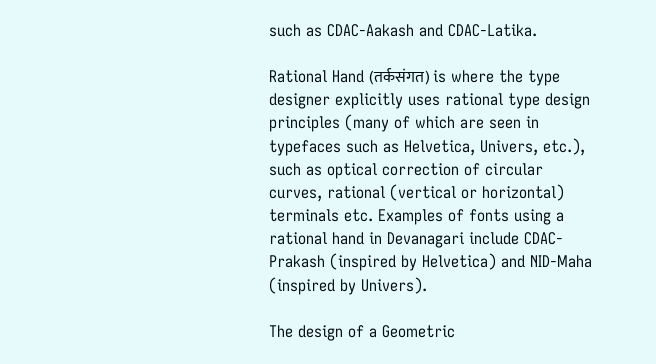such as CDAC-Aakash and CDAC-Latika.

Rational Hand (तर्कसंगत) is where the type designer explicitly uses rational type design principles (many of which are seen in typefaces such as Helvetica, Univers, etc.), such as optical correction of circular curves, rational (vertical or horizontal) terminals etc. Examples of fonts using a rational hand in Devanagari include CDAC-Prakash (inspired by Helvetica) and NID-Maha (inspired by Univers).

The design of a Geometric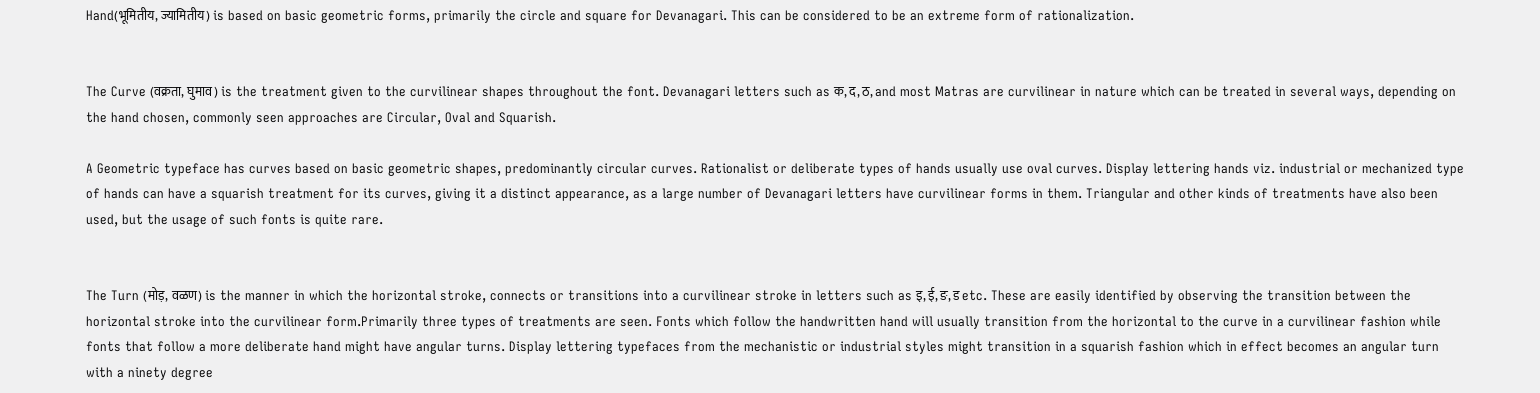Hand(भूमितीय, ज्यामितीय) is based on basic geometric forms, primarily the circle and square for Devanagari. This can be considered to be an extreme form of rationalization.


The Curve (वक्रता, घुमाव) is the treatment given to the curvilinear shapes throughout the font. Devanagari letters such as क, द, ठ, and most Matras are curvilinear in nature which can be treated in several ways, depending on the hand chosen, commonly seen approaches are Circular, Oval and Squarish.

A Geometric typeface has curves based on basic geometric shapes, predominantly circular curves. Rationalist or deliberate types of hands usually use oval curves. Display lettering hands viz. industrial or mechanized type of hands can have a squarish treatment for its curves, giving it a distinct appearance, as a large number of Devanagari letters have curvilinear forms in them. Triangular and other kinds of treatments have also been used, but the usage of such fonts is quite rare.


The Turn (मोड़, वळण) is the manner in which the horizontal stroke, connects or transitions into a curvilinear stroke in letters such as इ, ई, ङ, ड etc. These are easily identified by observing the transition between the horizontal stroke into the curvilinear form.Primarily three types of treatments are seen. Fonts which follow the handwritten hand will usually transition from the horizontal to the curve in a curvilinear fashion while fonts that follow a more deliberate hand might have angular turns. Display lettering typefaces from the mechanistic or industrial styles might transition in a squarish fashion which in effect becomes an angular turn with a ninety degree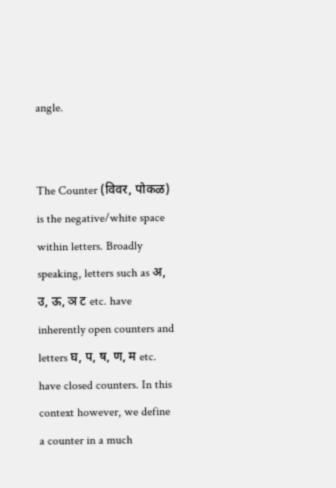angle.


The Counter (विवर, पोकळ) is the negative/white space within letters. Broadly speaking, letters such as अ, उ, ऊ, ञ ट etc. have inherently open counters and letters घ, प, ष, ण, म etc. have closed counters. In this context however, we define a counter in a much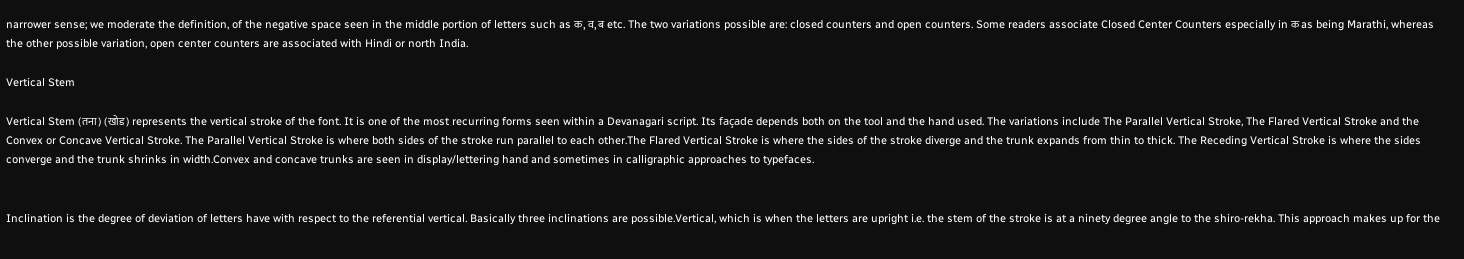narrower sense; we moderate the definition, of the negative space seen in the middle portion of letters such as क, व, ब etc. The two variations possible are: closed counters and open counters. Some readers associate Closed Center Counters especially in क as being Marathi, whereas the other possible variation, open center counters are associated with Hindi or north India.

Vertical Stem

Vertical Stem (तना) (खोड) represents the vertical stroke of the font. It is one of the most recurring forms seen within a Devanagari script. Its façade depends both on the tool and the hand used. The variations include The Parallel Vertical Stroke, The Flared Vertical Stroke and the Convex or Concave Vertical Stroke. The Parallel Vertical Stroke is where both sides of the stroke run parallel to each other.The Flared Vertical Stroke is where the sides of the stroke diverge and the trunk expands from thin to thick. The Receding Vertical Stroke is where the sides converge and the trunk shrinks in width.Convex and concave trunks are seen in display/lettering hand and sometimes in calligraphic approaches to typefaces.


Inclination is the degree of deviation of letters have with respect to the referential vertical. Basically three inclinations are possible.Vertical, which is when the letters are upright i.e. the stem of the stroke is at a ninety degree angle to the shiro-rekha. This approach makes up for the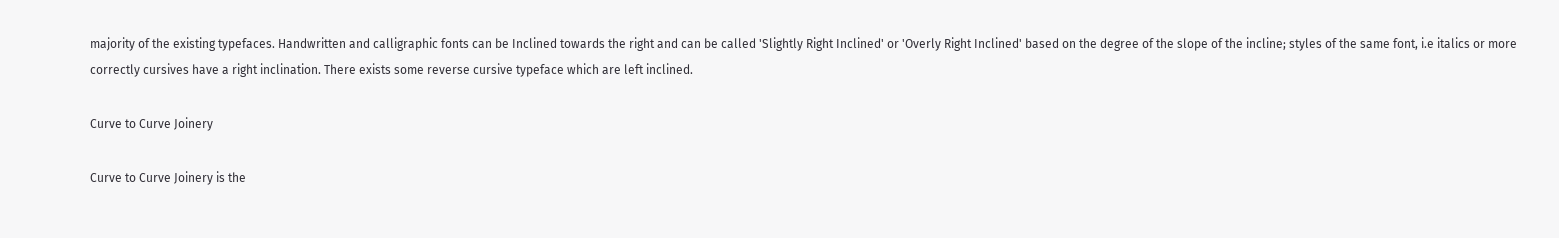majority of the existing typefaces. Handwritten and calligraphic fonts can be Inclined towards the right and can be called 'Slightly Right Inclined' or 'Overly Right Inclined' based on the degree of the slope of the incline; styles of the same font, i.e italics or more correctly cursives have a right inclination. There exists some reverse cursive typeface which are left inclined.

Curve to Curve Joinery

Curve to Curve Joinery is the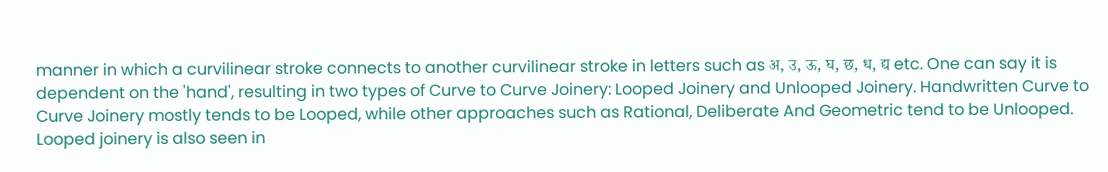manner in which a curvilinear stroke connects to another curvilinear stroke in letters such as अ, उ, ऊ, घ, छ, ध, द्य etc. One can say it is dependent on the 'hand', resulting in two types of Curve to Curve Joinery: Looped Joinery and Unlooped Joinery. Handwritten Curve to Curve Joinery mostly tends to be Looped, while other approaches such as Rational, Deliberate And Geometric tend to be Unlooped. Looped joinery is also seen in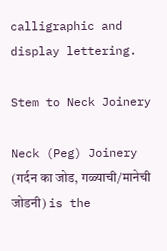calligraphic and display lettering.

Stem to Neck Joinery

Neck (Peg) Joinery (गर्दन का जोड, गळ्याची/मानेची जोडनी) is the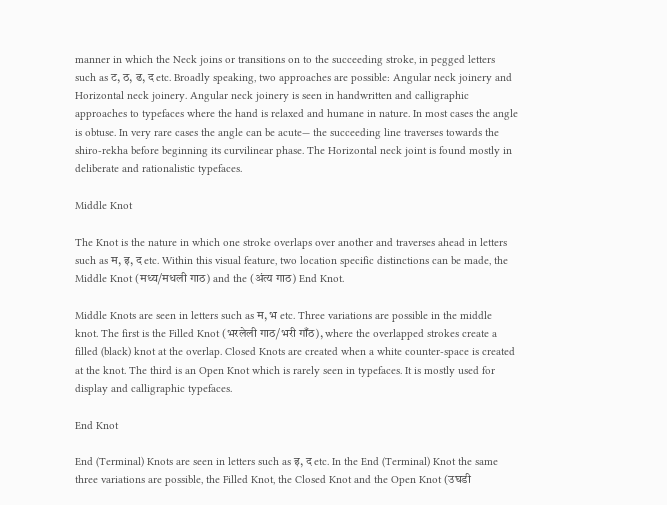manner in which the Neck joins or transitions on to the succeeding stroke, in pegged letters such as ट, ठ, ढ, द etc. Broadly speaking, two approaches are possible: Angular neck joinery and Horizontal neck joinery. Angular neck joinery is seen in handwritten and calligraphic approaches to typefaces where the hand is relaxed and humane in nature. In most cases the angle is obtuse. In very rare cases the angle can be acute— the succeeding line traverses towards the shiro-rekha before beginning its curvilinear phase. The Horizontal neck joint is found mostly in deliberate and rationalistic typefaces.

Middle Knot

The Knot is the nature in which one stroke overlaps over another and traverses ahead in letters such as म, इ, द etc. Within this visual feature, two location specific distinctions can be made, the Middle Knot (मध्य/मधली गाठ) and the (अंत्य गाठ) End Knot.

Middle Knots are seen in letters such as म, भ etc. Three variations are possible in the middle knot. The first is the Filled Knot (भरलेली गाठ/भरी गाँठ), where the overlapped strokes create a filled (black) knot at the overlap. Closed Knots are created when a white counter-space is created at the knot. The third is an Open Knot which is rarely seen in typefaces. It is mostly used for display and calligraphic typefaces.

End Knot

End (Terminal) Knots are seen in letters such as इ, द etc. In the End (Terminal) Knot the same three variations are possible, the Filled Knot, the Closed Knot and the Open Knot (उघडी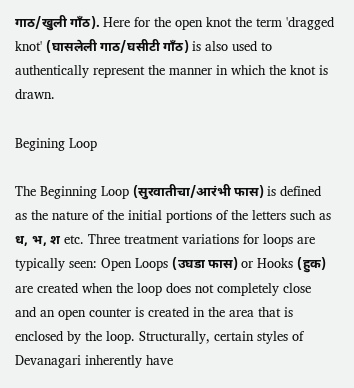गाठ/खुली गाँठ). Here for the open knot the term 'dragged knot' (घासलेली गाठ/घसीटी गाँठ) is also used to authentically represent the manner in which the knot is drawn.

Begining Loop

The Beginning Loop (सुरवातीचा/आरंभी फास) is defined as the nature of the initial portions of the letters such as ध, भ, श etc. Three treatment variations for loops are typically seen: Open Loops (उघडा फास) or Hooks (हुक) are created when the loop does not completely close and an open counter is created in the area that is enclosed by the loop. Structurally, certain styles of Devanagari inherently have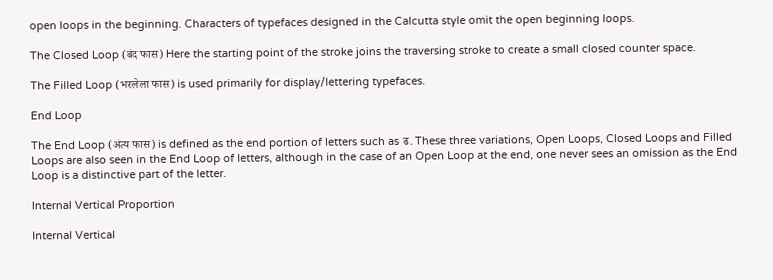open loops in the beginning. Characters of typefaces designed in the Calcutta style omit the open beginning loops.

The Closed Loop (बंद फास) Here the starting point of the stroke joins the traversing stroke to create a small closed counter space.

The Filled Loop (भरलेला फास) is used primarily for display/lettering typefaces.

End Loop

The End Loop (अंत्य फास) is defined as the end portion of letters such as ढ. These three variations, Open Loops, Closed Loops and Filled Loops are also seen in the End Loop of letters, although in the case of an Open Loop at the end, one never sees an omission as the End Loop is a distinctive part of the letter.

Internal Vertical Proportion

Internal Vertical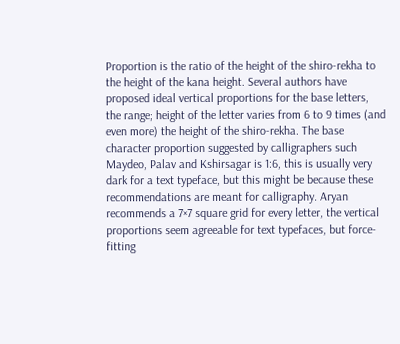Proportion is the ratio of the height of the shiro-rekha to the height of the kana height. Several authors have proposed ideal vertical proportions for the base letters, the range; height of the letter varies from 6 to 9 times (and even more) the height of the shiro-rekha. The base character proportion suggested by calligraphers such Maydeo, Palav and Kshirsagar is 1:6, this is usually very dark for a text typeface, but this might be because these recommendations are meant for calligraphy. Aryan recommends a 7×7 square grid for every letter, the vertical proportions seem agreeable for text typefaces, but force-fitting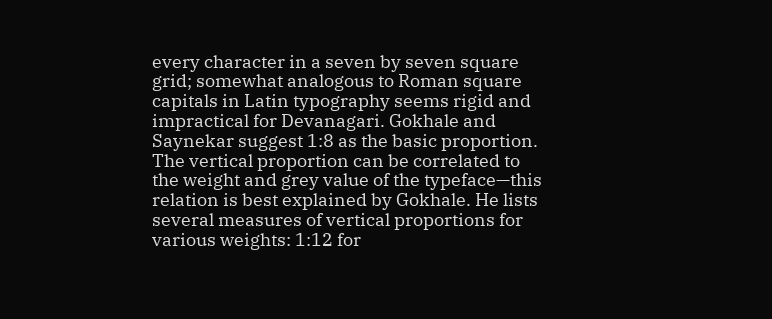every character in a seven by seven square grid; somewhat analogous to Roman square capitals in Latin typography seems rigid and impractical for Devanagari. Gokhale and Saynekar suggest 1:8 as the basic proportion. The vertical proportion can be correlated to the weight and grey value of the typeface—this relation is best explained by Gokhale. He lists several measures of vertical proportions for various weights: 1:12 for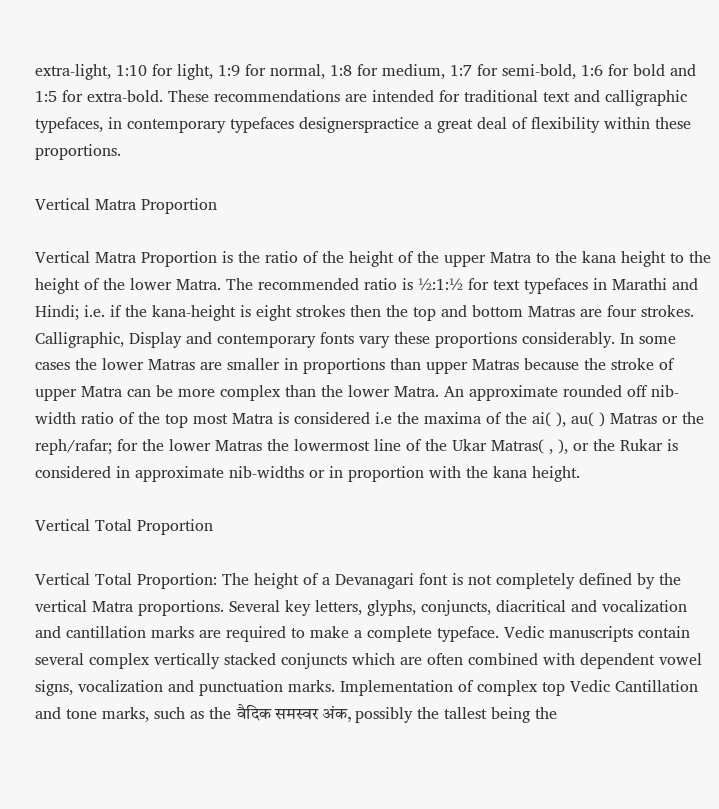extra-light, 1:10 for light, 1:9 for normal, 1:8 for medium, 1:7 for semi-bold, 1:6 for bold and 1:5 for extra-bold. These recommendations are intended for traditional text and calligraphic typefaces, in contemporary typefaces designerspractice a great deal of flexibility within these proportions.

Vertical Matra Proportion

Vertical Matra Proportion is the ratio of the height of the upper Matra to the kana height to the height of the lower Matra. The recommended ratio is ½:1:½ for text typefaces in Marathi and Hindi; i.e. if the kana-height is eight strokes then the top and bottom Matras are four strokes. Calligraphic, Display and contemporary fonts vary these proportions considerably. In some cases the lower Matras are smaller in proportions than upper Matras because the stroke of upper Matra can be more complex than the lower Matra. An approximate rounded off nib-width ratio of the top most Matra is considered i.e the maxima of the ai( ), au( ) Matras or the reph/rafar; for the lower Matras the lowermost line of the Ukar Matras( , ), or the Rukar is considered in approximate nib-widths or in proportion with the kana height.

Vertical Total Proportion

Vertical Total Proportion: The height of a Devanagari font is not completely defined by the vertical Matra proportions. Several key letters, glyphs, conjuncts, diacritical and vocalization and cantillation marks are required to make a complete typeface. Vedic manuscripts contain several complex vertically stacked conjuncts which are often combined with dependent vowel signs, vocalization and punctuation marks. Implementation of complex top Vedic Cantillation and tone marks, such as the वैदिक समस्वर अंक, possibly the tallest being the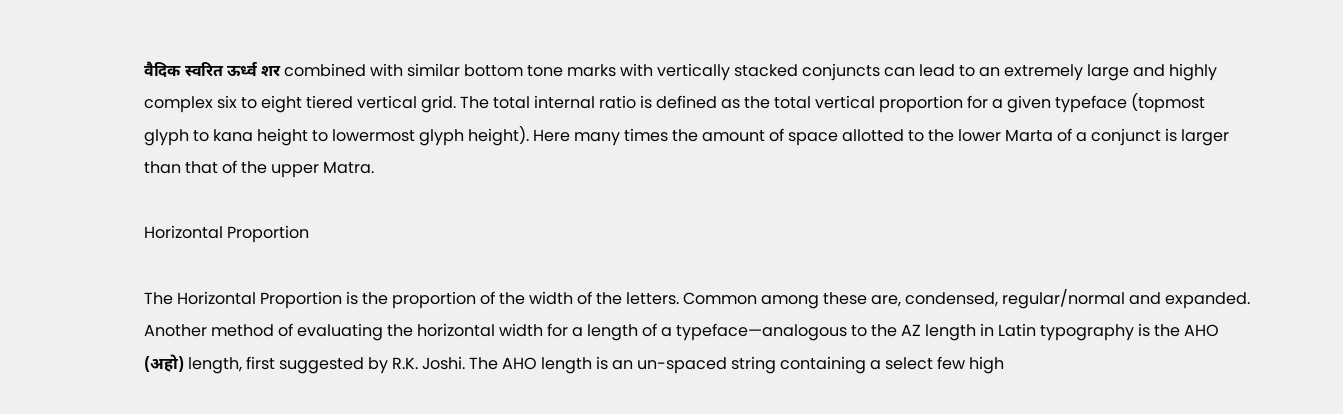वैदिक स्वरित ऊर्ध्व शर combined with similar bottom tone marks with vertically stacked conjuncts can lead to an extremely large and highly complex six to eight tiered vertical grid. The total internal ratio is defined as the total vertical proportion for a given typeface (topmost glyph to kana height to lowermost glyph height). Here many times the amount of space allotted to the lower Marta of a conjunct is larger than that of the upper Matra.

Horizontal Proportion

The Horizontal Proportion is the proportion of the width of the letters. Common among these are, condensed, regular/normal and expanded. Another method of evaluating the horizontal width for a length of a typeface—analogous to the AZ length in Latin typography is the AHO (अहो) length, first suggested by R.K. Joshi. The AHO length is an un-spaced string containing a select few high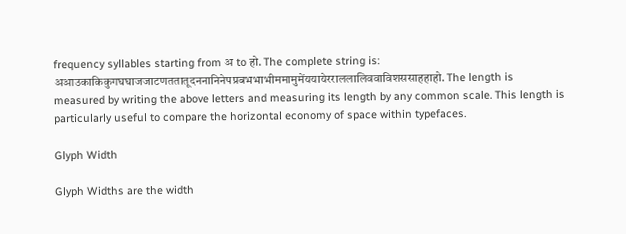frequency syllables starting from अ to हो. The complete string is: अआउकाकिकुगघघाजजाटणततातूदननानिनेपप्रबभभाभीममामुमेंययायेरराललालिववाविशससाहहाहो. The length is measured by writing the above letters and measuring its length by any common scale. This length is particularly useful to compare the horizontal economy of space within typefaces.

Glyph Width

Glyph Widths are the width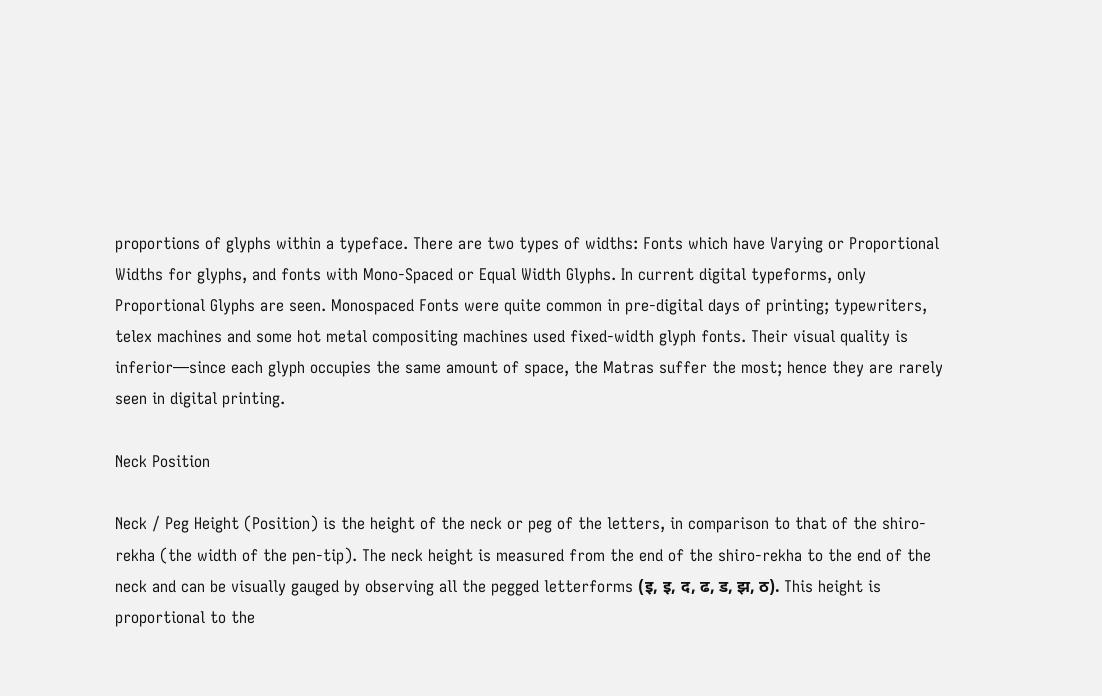proportions of glyphs within a typeface. There are two types of widths: Fonts which have Varying or Proportional Widths for glyphs, and fonts with Mono-Spaced or Equal Width Glyphs. In current digital typeforms, only Proportional Glyphs are seen. Monospaced Fonts were quite common in pre-digital days of printing; typewriters, telex machines and some hot metal compositing machines used fixed-width glyph fonts. Their visual quality is inferior—since each glyph occupies the same amount of space, the Matras suffer the most; hence they are rarely seen in digital printing.

Neck Position

Neck / Peg Height (Position) is the height of the neck or peg of the letters, in comparison to that of the shiro-rekha (the width of the pen-tip). The neck height is measured from the end of the shiro-rekha to the end of the neck and can be visually gauged by observing all the pegged letterforms (इ, इ, द, ढ, ड, झ, ठ). This height is proportional to the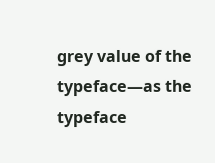grey value of the typeface—as the typeface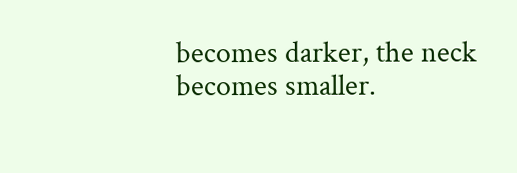becomes darker, the neck becomes smaller.